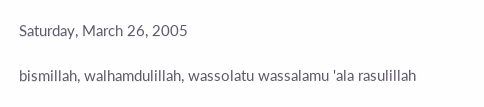Saturday, March 26, 2005

bismillah, walhamdulillah, wassolatu wassalamu 'ala rasulillah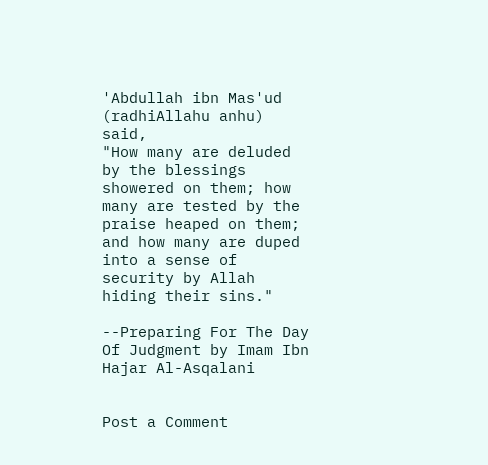'Abdullah ibn Mas'ud (radhiAllahu anhu) said,
"How many are deluded by the blessings showered on them; how many are tested by the praise heaped on them; and how many are duped into a sense of security by Allah hiding their sins."

--Preparing For The Day Of Judgment by Imam Ibn Hajar Al-Asqalani


Post a Comment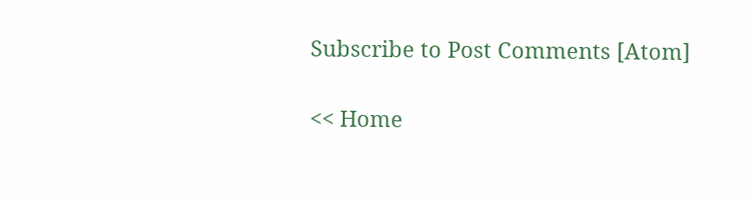Subscribe to Post Comments [Atom]

<< Home